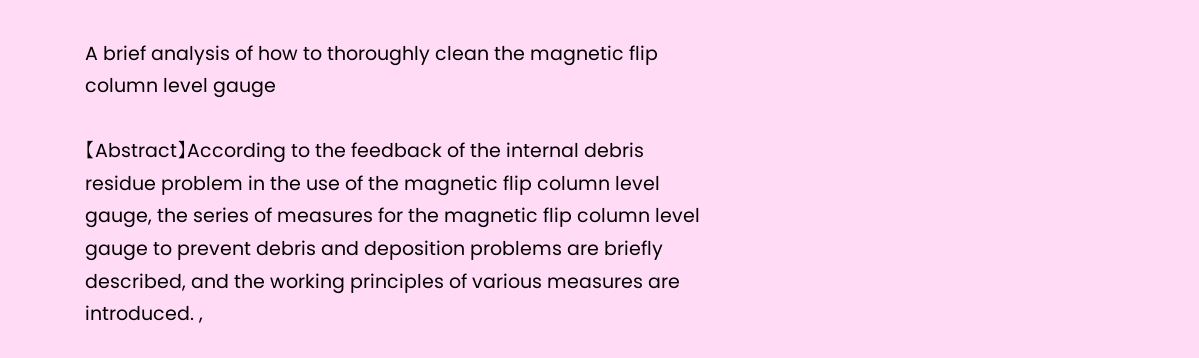A brief analysis of how to thoroughly clean the magnetic flip column level gauge

【Abstract】According to the feedback of the internal debris residue problem in the use of the magnetic flip column level gauge, the series of measures for the magnetic flip column level gauge to prevent debris and deposition problems are briefly described, and the working principles of various measures are introduced. ,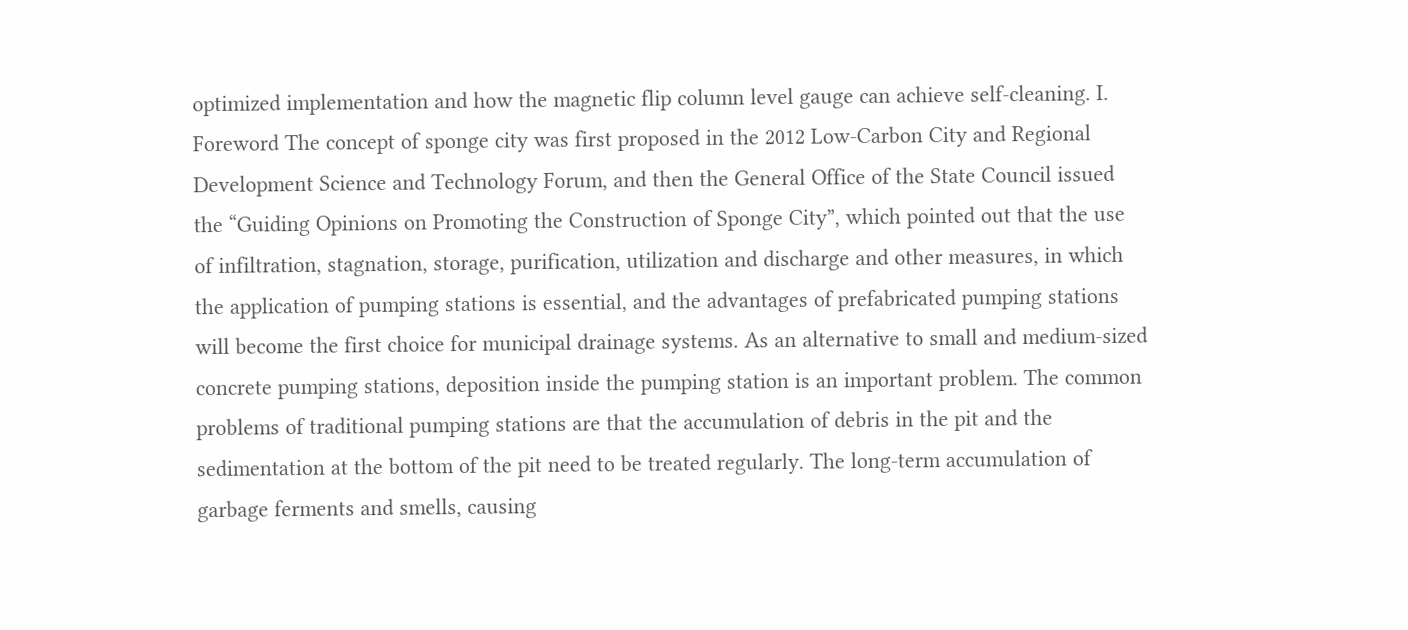optimized implementation and how the magnetic flip column level gauge can achieve self-cleaning. I. Foreword The concept of sponge city was first proposed in the 2012 Low-Carbon City and Regional Development Science and Technology Forum, and then the General Office of the State Council issued the “Guiding Opinions on Promoting the Construction of Sponge City”, which pointed out that the use of infiltration, stagnation, storage, purification, utilization and discharge and other measures, in which the application of pumping stations is essential, and the advantages of prefabricated pumping stations will become the first choice for municipal drainage systems. As an alternative to small and medium-sized concrete pumping stations, deposition inside the pumping station is an important problem. The common problems of traditional pumping stations are that the accumulation of debris in the pit and the sedimentation at the bottom of the pit need to be treated regularly. The long-term accumulation of garbage ferments and smells, causing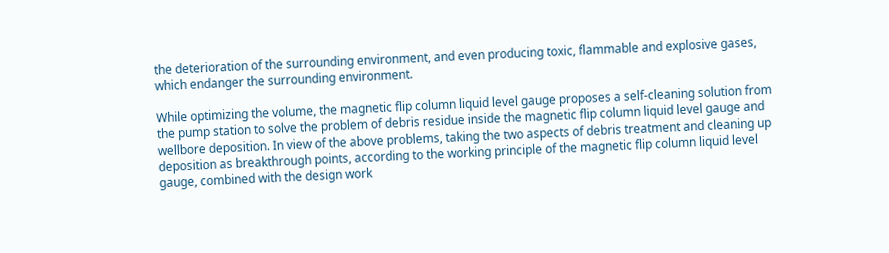the deterioration of the surrounding environment, and even producing toxic, flammable and explosive gases, which endanger the surrounding environment.

While optimizing the volume, the magnetic flip column liquid level gauge proposes a self-cleaning solution from the pump station to solve the problem of debris residue inside the magnetic flip column liquid level gauge and wellbore deposition. In view of the above problems, taking the two aspects of debris treatment and cleaning up deposition as breakthrough points, according to the working principle of the magnetic flip column liquid level gauge, combined with the design work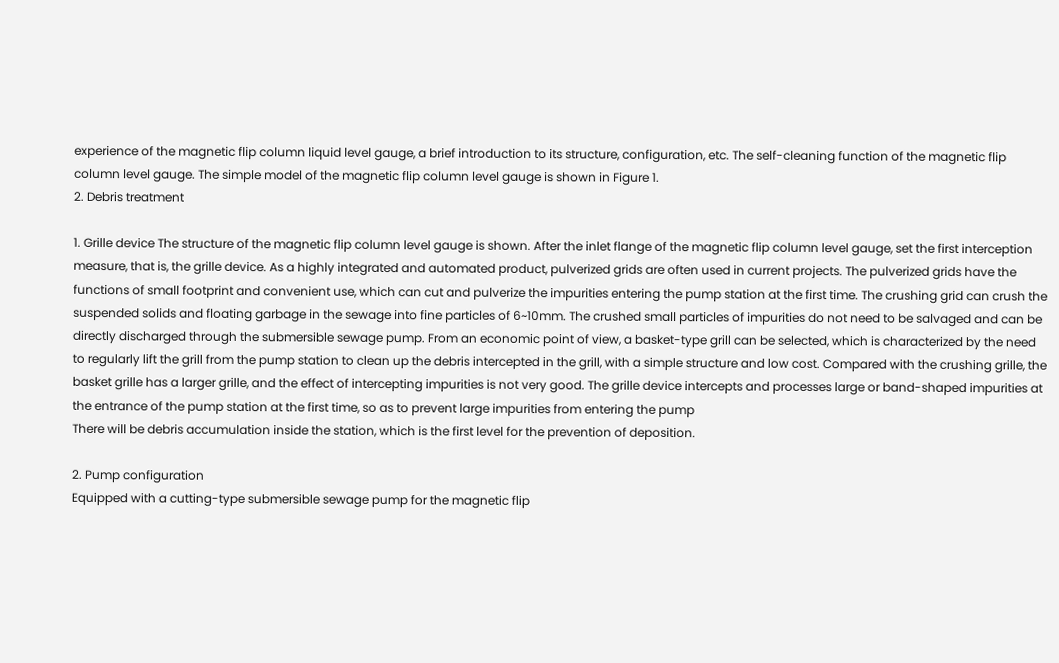experience of the magnetic flip column liquid level gauge, a brief introduction to its structure, configuration, etc. The self-cleaning function of the magnetic flip column level gauge. The simple model of the magnetic flip column level gauge is shown in Figure 1.
2. Debris treatment

1. Grille device The structure of the magnetic flip column level gauge is shown. After the inlet flange of the magnetic flip column level gauge, set the first interception measure, that is, the grille device. As a highly integrated and automated product, pulverized grids are often used in current projects. The pulverized grids have the functions of small footprint and convenient use, which can cut and pulverize the impurities entering the pump station at the first time. The crushing grid can crush the suspended solids and floating garbage in the sewage into fine particles of 6~10mm. The crushed small particles of impurities do not need to be salvaged and can be directly discharged through the submersible sewage pump. From an economic point of view, a basket-type grill can be selected, which is characterized by the need to regularly lift the grill from the pump station to clean up the debris intercepted in the grill, with a simple structure and low cost. Compared with the crushing grille, the basket grille has a larger grille, and the effect of intercepting impurities is not very good. The grille device intercepts and processes large or band-shaped impurities at the entrance of the pump station at the first time, so as to prevent large impurities from entering the pump
There will be debris accumulation inside the station, which is the first level for the prevention of deposition.

2. Pump configuration
Equipped with a cutting-type submersible sewage pump for the magnetic flip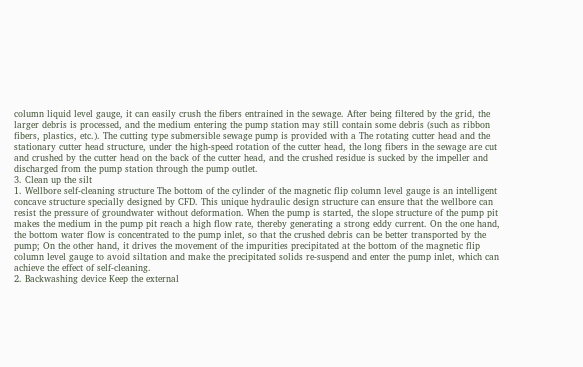column liquid level gauge, it can easily crush the fibers entrained in the sewage. After being filtered by the grid, the larger debris is processed, and the medium entering the pump station may still contain some debris (such as ribbon fibers, plastics, etc.). The cutting type submersible sewage pump is provided with a The rotating cutter head and the stationary cutter head structure, under the high-speed rotation of the cutter head, the long fibers in the sewage are cut and crushed by the cutter head on the back of the cutter head, and the crushed residue is sucked by the impeller and discharged from the pump station through the pump outlet.
3. Clean up the silt
1. Wellbore self-cleaning structure The bottom of the cylinder of the magnetic flip column level gauge is an intelligent concave structure specially designed by CFD. This unique hydraulic design structure can ensure that the wellbore can resist the pressure of groundwater without deformation. When the pump is started, the slope structure of the pump pit makes the medium in the pump pit reach a high flow rate, thereby generating a strong eddy current. On the one hand, the bottom water flow is concentrated to the pump inlet, so that the crushed debris can be better transported by the pump; On the other hand, it drives the movement of the impurities precipitated at the bottom of the magnetic flip column level gauge to avoid siltation and make the precipitated solids re-suspend and enter the pump inlet, which can achieve the effect of self-cleaning.
2. Backwashing device Keep the external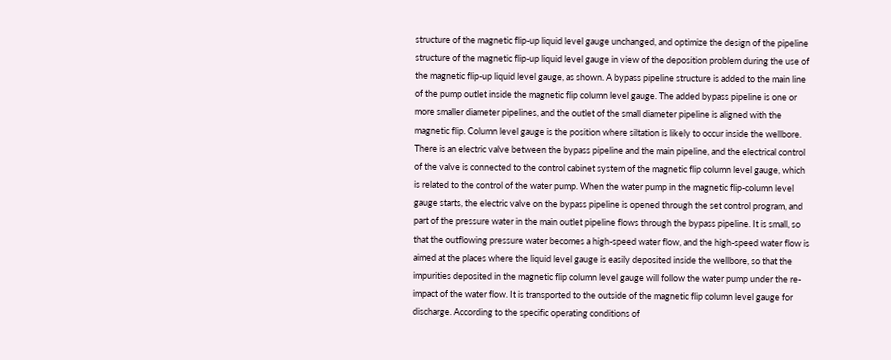structure of the magnetic flip-up liquid level gauge unchanged, and optimize the design of the pipeline structure of the magnetic flip-up liquid level gauge in view of the deposition problem during the use of the magnetic flip-up liquid level gauge, as shown. A bypass pipeline structure is added to the main line of the pump outlet inside the magnetic flip column level gauge. The added bypass pipeline is one or more smaller diameter pipelines, and the outlet of the small diameter pipeline is aligned with the magnetic flip. Column level gauge is the position where siltation is likely to occur inside the wellbore. There is an electric valve between the bypass pipeline and the main pipeline, and the electrical control of the valve is connected to the control cabinet system of the magnetic flip column level gauge, which is related to the control of the water pump. When the water pump in the magnetic flip-column level gauge starts, the electric valve on the bypass pipeline is opened through the set control program, and part of the pressure water in the main outlet pipeline flows through the bypass pipeline. It is small, so that the outflowing pressure water becomes a high-speed water flow, and the high-speed water flow is aimed at the places where the liquid level gauge is easily deposited inside the wellbore, so that the impurities deposited in the magnetic flip column level gauge will follow the water pump under the re-impact of the water flow. It is transported to the outside of the magnetic flip column level gauge for discharge. According to the specific operating conditions of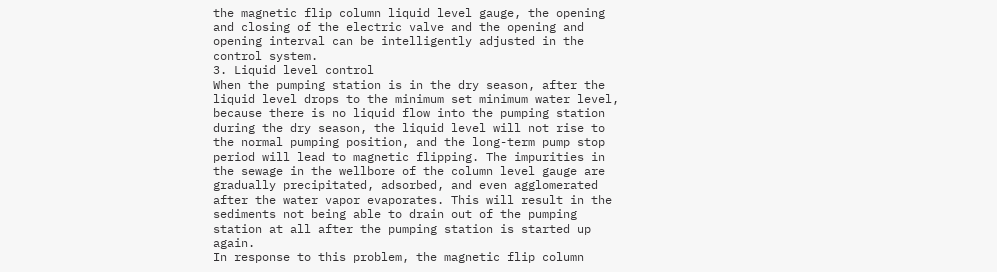the magnetic flip column liquid level gauge, the opening and closing of the electric valve and the opening and opening interval can be intelligently adjusted in the control system.
3. Liquid level control
When the pumping station is in the dry season, after the liquid level drops to the minimum set minimum water level, because there is no liquid flow into the pumping station during the dry season, the liquid level will not rise to the normal pumping position, and the long-term pump stop period will lead to magnetic flipping. The impurities in the sewage in the wellbore of the column level gauge are gradually precipitated, adsorbed, and even agglomerated after the water vapor evaporates. This will result in the sediments not being able to drain out of the pumping station at all after the pumping station is started up again.
In response to this problem, the magnetic flip column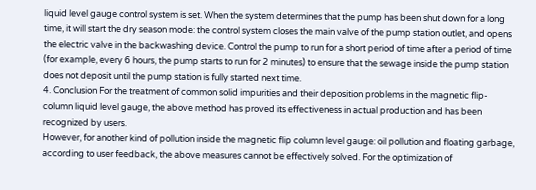liquid level gauge control system is set. When the system determines that the pump has been shut down for a long time, it will start the dry season mode: the control system closes the main valve of the pump station outlet, and opens the electric valve in the backwashing device. Control the pump to run for a short period of time after a period of time (for example, every 6 hours, the pump starts to run for 2 minutes) to ensure that the sewage inside the pump station does not deposit until the pump station is fully started next time.
4. Conclusion For the treatment of common solid impurities and their deposition problems in the magnetic flip-column liquid level gauge, the above method has proved its effectiveness in actual production and has been recognized by users.
However, for another kind of pollution inside the magnetic flip column level gauge: oil pollution and floating garbage, according to user feedback, the above measures cannot be effectively solved. For the optimization of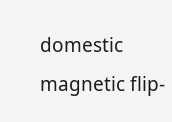domestic magnetic flip-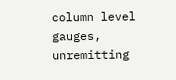column level gauges, unremitting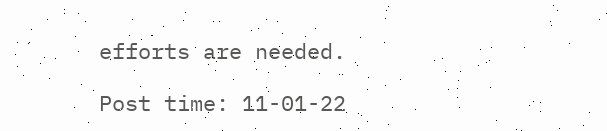efforts are needed.

Post time: 11-01-22